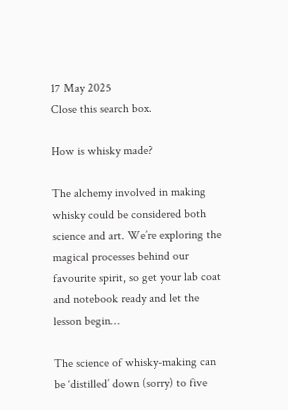17 May 2025
Close this search box.

How is whisky made?

The alchemy involved in making whisky could be considered both science and art. We’re exploring the magical processes behind our favourite spirit, so get your lab coat and notebook ready and let the lesson begin…

The science of whisky-making can be ‘distilled’ down (sorry) to five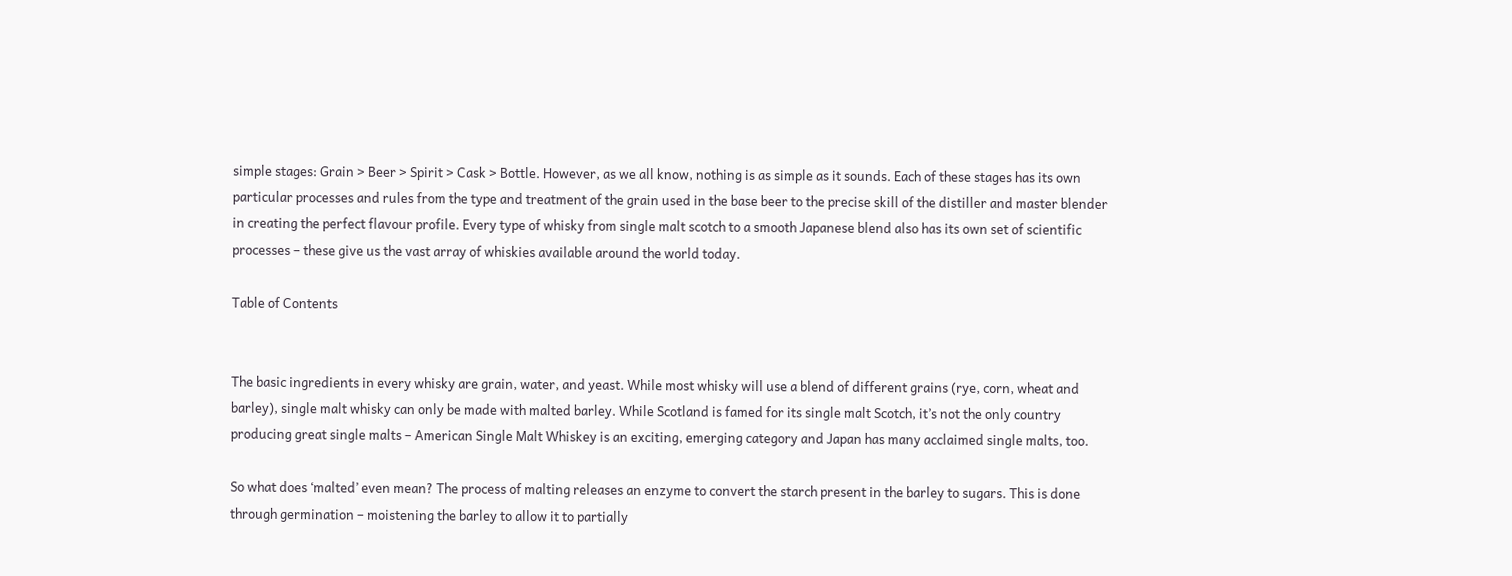simple stages: Grain > Beer > Spirit > Cask > Bottle. However, as we all know, nothing is as simple as it sounds. Each of these stages has its own particular processes and rules from the type and treatment of the grain used in the base beer to the precise skill of the distiller and master blender in creating the perfect flavour profile. Every type of whisky from single malt scotch to a smooth Japanese blend also has its own set of scientific processes – these give us the vast array of whiskies available around the world today.

Table of Contents


The basic ingredients in every whisky are grain, water, and yeast. While most whisky will use a blend of different grains (rye, corn, wheat and barley), single malt whisky can only be made with malted barley. While Scotland is famed for its single malt Scotch, it’s not the only country producing great single malts – American Single Malt Whiskey is an exciting, emerging category and Japan has many acclaimed single malts, too.

So what does ‘malted’ even mean? The process of malting releases an enzyme to convert the starch present in the barley to sugars. This is done through germination – moistening the barley to allow it to partially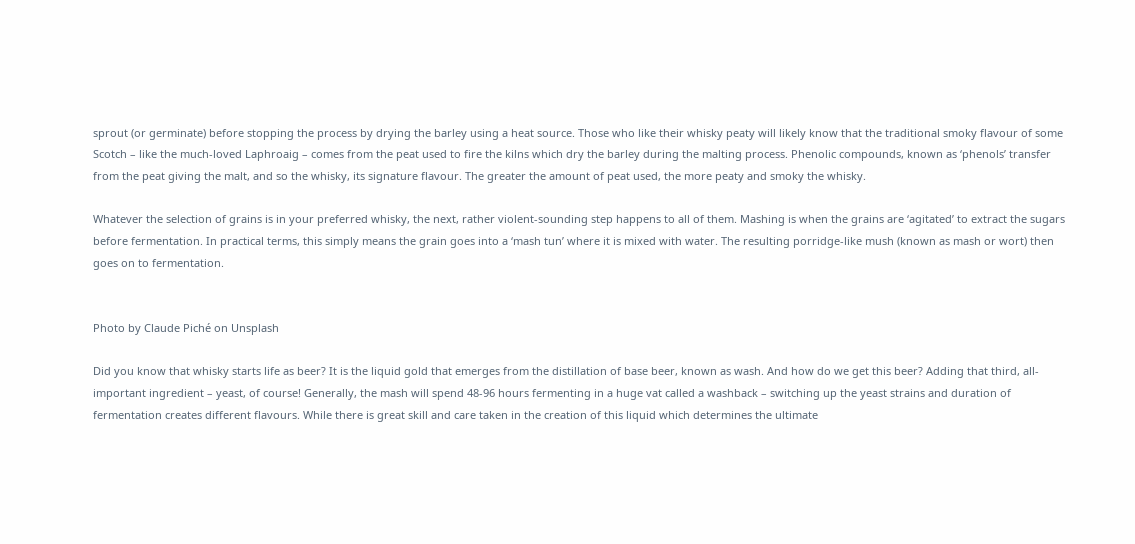sprout (or germinate) before stopping the process by drying the barley using a heat source. Those who like their whisky peaty will likely know that the traditional smoky flavour of some Scotch – like the much-loved Laphroaig – comes from the peat used to fire the kilns which dry the barley during the malting process. Phenolic compounds, known as ‘phenols’ transfer from the peat giving the malt, and so the whisky, its signature flavour. The greater the amount of peat used, the more peaty and smoky the whisky.

Whatever the selection of grains is in your preferred whisky, the next, rather violent-sounding step happens to all of them. Mashing is when the grains are ‘agitated’ to extract the sugars before fermentation. In practical terms, this simply means the grain goes into a ‘mash tun’ where it is mixed with water. The resulting porridge-like mush (known as mash or wort) then goes on to fermentation.


Photo by Claude Piché on Unsplash

Did you know that whisky starts life as beer? It is the liquid gold that emerges from the distillation of base beer, known as wash. And how do we get this beer? Adding that third, all-important ingredient – yeast, of course! Generally, the mash will spend 48-96 hours fermenting in a huge vat called a washback – switching up the yeast strains and duration of fermentation creates different flavours. While there is great skill and care taken in the creation of this liquid which determines the ultimate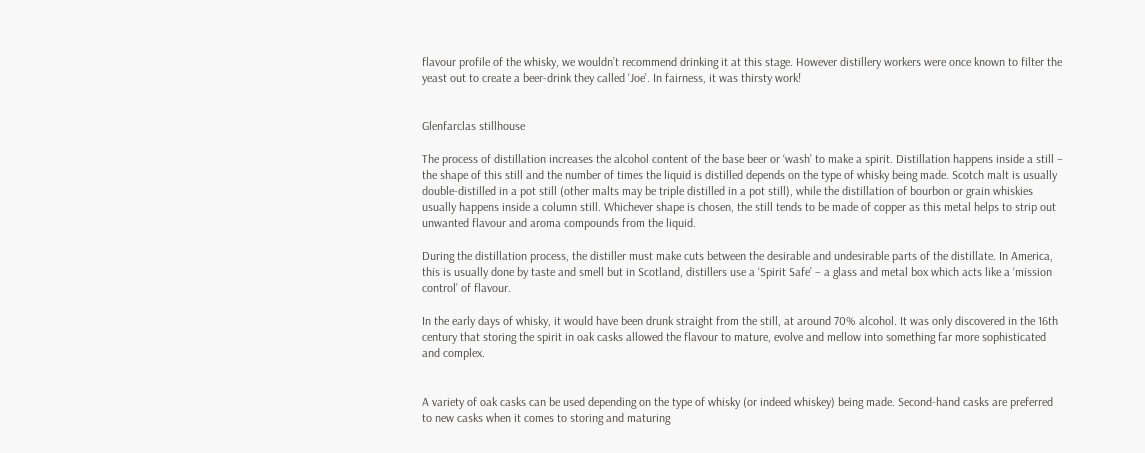flavour profile of the whisky, we wouldn’t recommend drinking it at this stage. However distillery workers were once known to filter the yeast out to create a beer-drink they called ‘Joe’. In fairness, it was thirsty work!


Glenfarclas stillhouse

The process of distillation increases the alcohol content of the base beer or ‘wash’ to make a spirit. Distillation happens inside a still – the shape of this still and the number of times the liquid is distilled depends on the type of whisky being made. Scotch malt is usually double-distilled in a pot still (other malts may be triple distilled in a pot still), while the distillation of bourbon or grain whiskies usually happens inside a column still. Whichever shape is chosen, the still tends to be made of copper as this metal helps to strip out unwanted flavour and aroma compounds from the liquid.

During the distillation process, the distiller must make cuts between the desirable and undesirable parts of the distillate. In America, this is usually done by taste and smell but in Scotland, distillers use a ‘Spirit Safe’ – a glass and metal box which acts like a ‘mission control’ of flavour.

In the early days of whisky, it would have been drunk straight from the still, at around 70% alcohol. It was only discovered in the 16th century that storing the spirit in oak casks allowed the flavour to mature, evolve and mellow into something far more sophisticated and complex.


A variety of oak casks can be used depending on the type of whisky (or indeed whiskey) being made. Second-hand casks are preferred to new casks when it comes to storing and maturing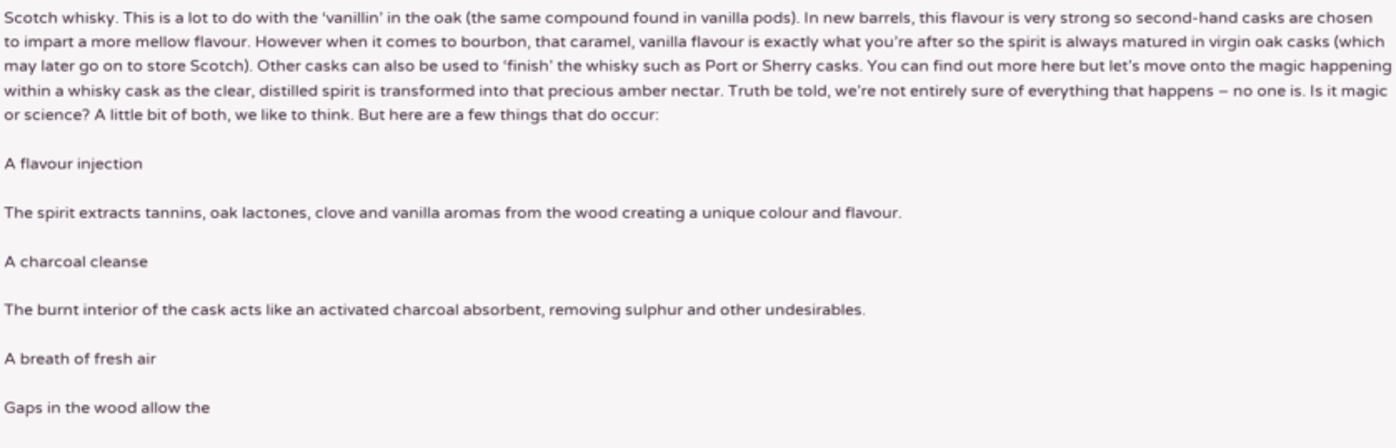Scotch whisky. This is a lot to do with the ‘vanillin’ in the oak (the same compound found in vanilla pods). In new barrels, this flavour is very strong so second-hand casks are chosen to impart a more mellow flavour. However when it comes to bourbon, that caramel, vanilla flavour is exactly what you’re after so the spirit is always matured in virgin oak casks (which may later go on to store Scotch). Other casks can also be used to ‘finish’ the whisky such as Port or Sherry casks. You can find out more here but let’s move onto the magic happening within a whisky cask as the clear, distilled spirit is transformed into that precious amber nectar. Truth be told, we’re not entirely sure of everything that happens – no one is. Is it magic or science? A little bit of both, we like to think. But here are a few things that do occur:

A flavour injection

The spirit extracts tannins, oak lactones, clove and vanilla aromas from the wood creating a unique colour and flavour.

A charcoal cleanse

The burnt interior of the cask acts like an activated charcoal absorbent, removing sulphur and other undesirables.

A breath of fresh air

Gaps in the wood allow the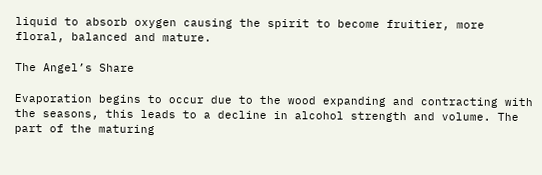liquid to absorb oxygen causing the spirit to become fruitier, more floral, balanced and mature.

The Angel’s Share

Evaporation begins to occur due to the wood expanding and contracting with the seasons, this leads to a decline in alcohol strength and volume. The part of the maturing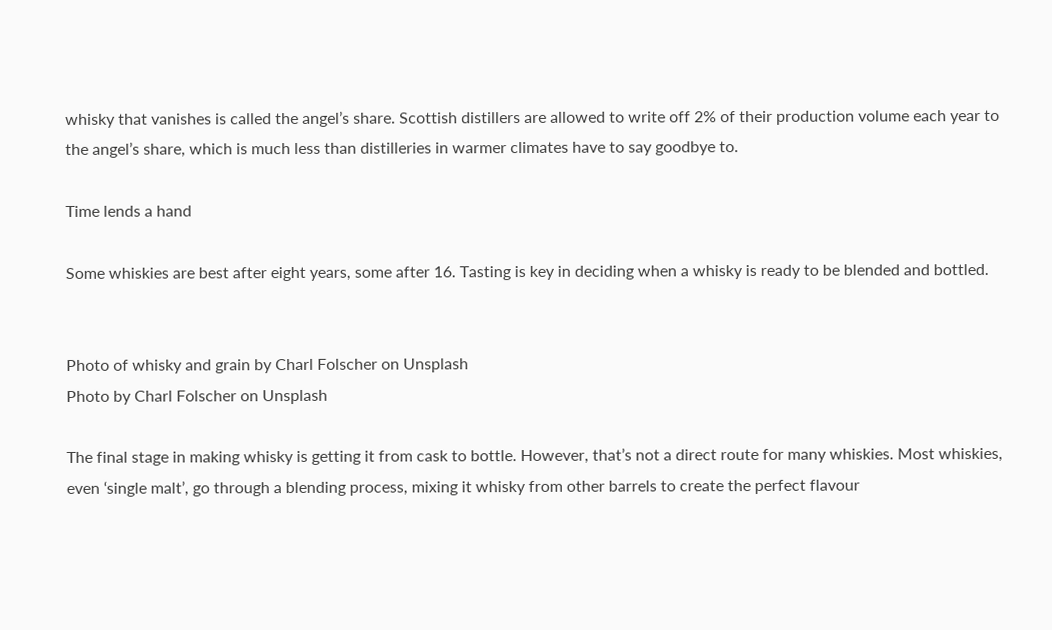whisky that vanishes is called the angel’s share. Scottish distillers are allowed to write off 2% of their production volume each year to the angel’s share, which is much less than distilleries in warmer climates have to say goodbye to.

Time lends a hand

Some whiskies are best after eight years, some after 16. Tasting is key in deciding when a whisky is ready to be blended and bottled.


Photo of whisky and grain by Charl Folscher on Unsplash
Photo by Charl Folscher on Unsplash

The final stage in making whisky is getting it from cask to bottle. However, that’s not a direct route for many whiskies. Most whiskies, even ‘single malt’, go through a blending process, mixing it whisky from other barrels to create the perfect flavour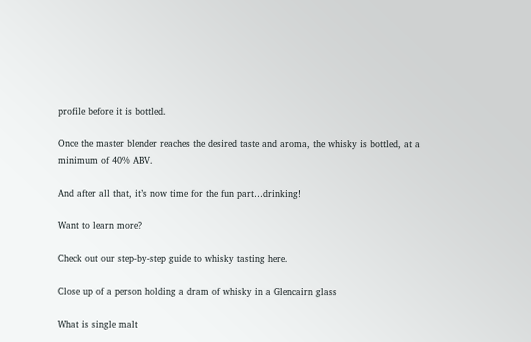profile before it is bottled.

Once the master blender reaches the desired taste and aroma, the whisky is bottled, at a minimum of 40% ABV.

And after all that, it’s now time for the fun part…drinking!

Want to learn more?

Check out our step-by-step guide to whisky tasting here.

Close up of a person holding a dram of whisky in a Glencairn glass

What is single malt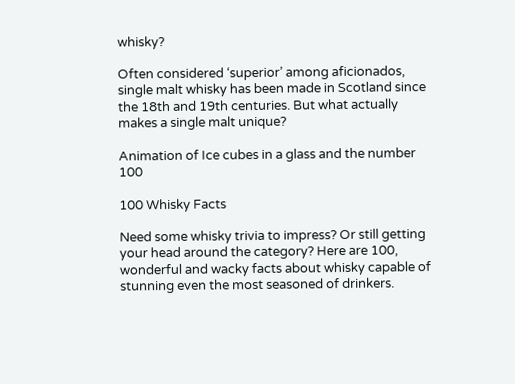whisky?

Often considered ‘superior’ among aficionados, single malt whisky has been made in Scotland since the 18th and 19th centuries. But what actually makes a single malt unique?

Animation of Ice cubes in a glass and the number 100

100 Whisky Facts

Need some whisky trivia to impress? Or still getting your head around the category? Here are 100, wonderful and wacky facts about whisky capable of stunning even the most seasoned of drinkers.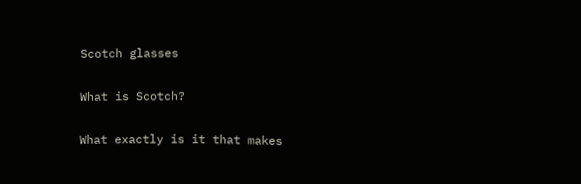Scotch glasses

What is Scotch?

What exactly is it that makes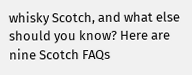whisky Scotch, and what else should you know? Here are nine Scotch FAQs